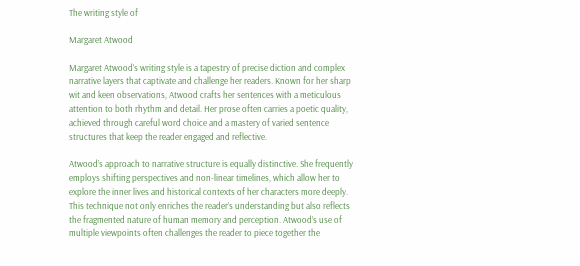The writing style of

Margaret Atwood

Margaret Atwood’s writing style is a tapestry of precise diction and complex narrative layers that captivate and challenge her readers. Known for her sharp wit and keen observations, Atwood crafts her sentences with a meticulous attention to both rhythm and detail. Her prose often carries a poetic quality, achieved through careful word choice and a mastery of varied sentence structures that keep the reader engaged and reflective.

Atwood’s approach to narrative structure is equally distinctive. She frequently employs shifting perspectives and non-linear timelines, which allow her to explore the inner lives and historical contexts of her characters more deeply. This technique not only enriches the reader’s understanding but also reflects the fragmented nature of human memory and perception. Atwood’s use of multiple viewpoints often challenges the reader to piece together the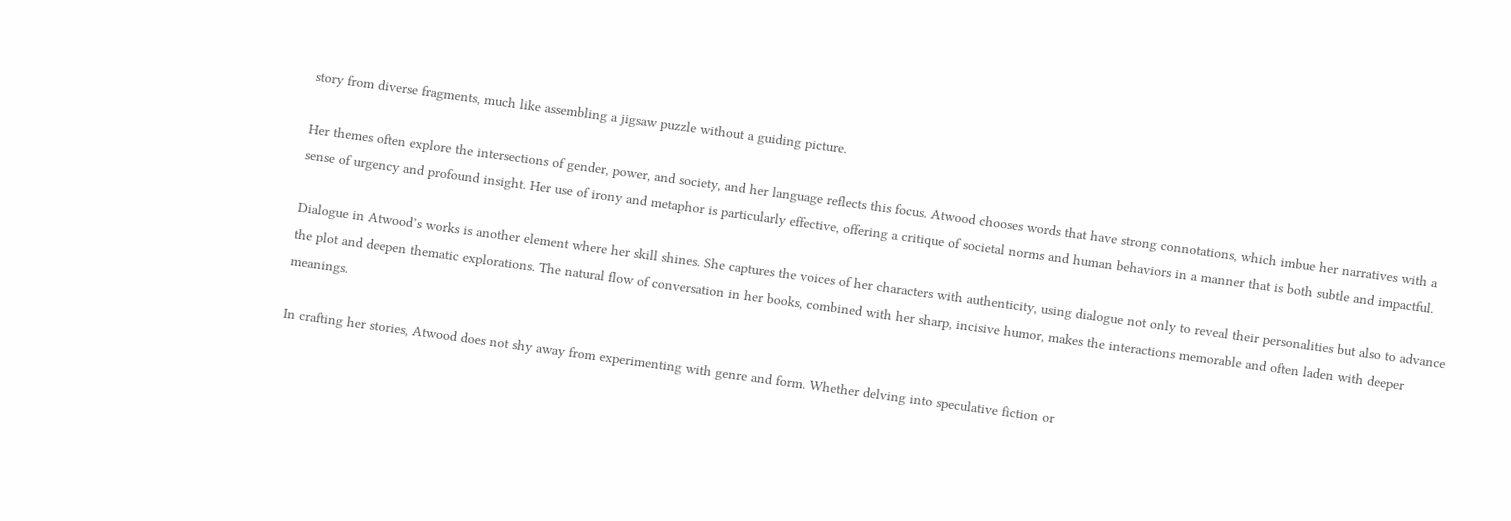story from diverse fragments, much like assembling a jigsaw puzzle without a guiding picture.

Her themes often explore the intersections of gender, power, and society, and her language reflects this focus. Atwood chooses words that have strong connotations, which imbue her narratives with a sense of urgency and profound insight. Her use of irony and metaphor is particularly effective, offering a critique of societal norms and human behaviors in a manner that is both subtle and impactful.

Dialogue in Atwood’s works is another element where her skill shines. She captures the voices of her characters with authenticity, using dialogue not only to reveal their personalities but also to advance the plot and deepen thematic explorations. The natural flow of conversation in her books, combined with her sharp, incisive humor, makes the interactions memorable and often laden with deeper meanings.

In crafting her stories, Atwood does not shy away from experimenting with genre and form. Whether delving into speculative fiction or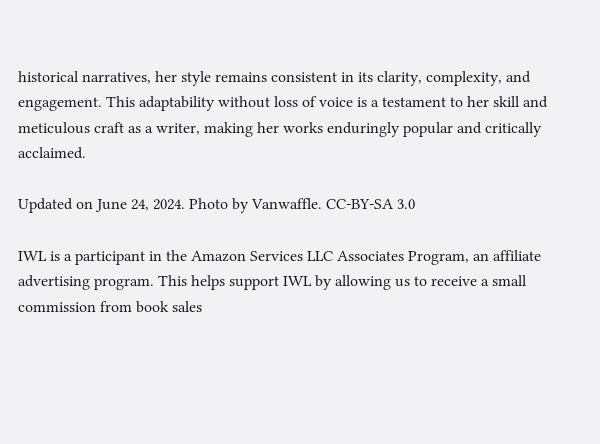historical narratives, her style remains consistent in its clarity, complexity, and engagement. This adaptability without loss of voice is a testament to her skill and meticulous craft as a writer, making her works enduringly popular and critically acclaimed.

Updated on June 24, 2024. Photo by Vanwaffle. CC-BY-SA 3.0

IWL is a participant in the Amazon Services LLC Associates Program, an affiliate advertising program. This helps support IWL by allowing us to receive a small commission from book sales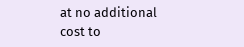at no additional cost to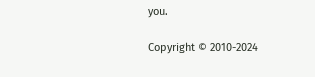you.

Copyright © 2010-2024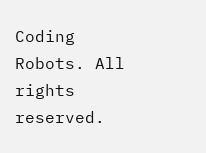Coding Robots. All rights reserved.